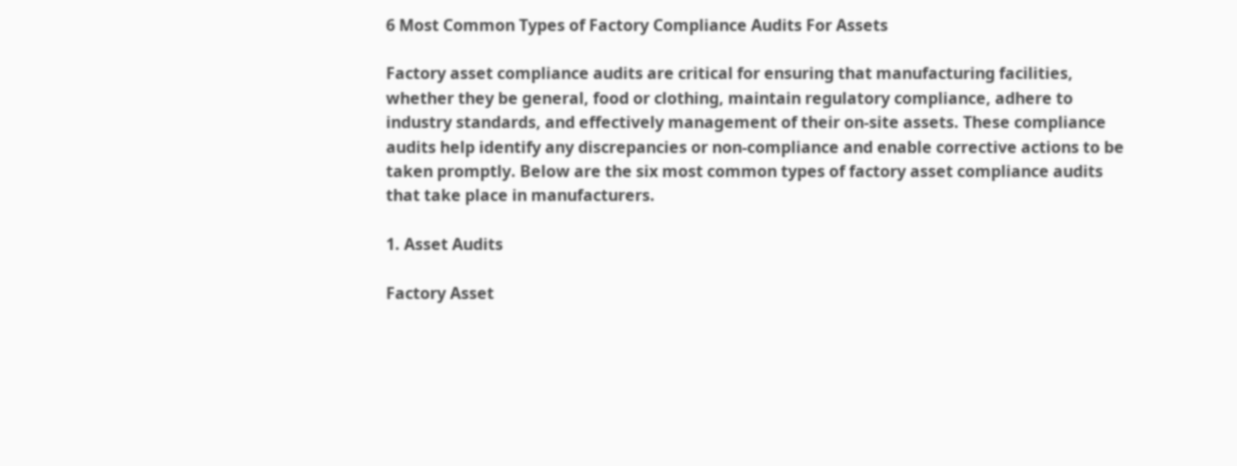6 Most Common Types of Factory Compliance Audits For Assets

Factory asset compliance audits are critical for ensuring that manufacturing facilities, whether they be general, food or clothing, maintain regulatory compliance, adhere to industry standards, and effectively management of their on-site assets. These compliance audits help identify any discrepancies or non-compliance and enable corrective actions to be taken promptly. Below are the six most common types of factory asset compliance audits that take place in manufacturers.

1. Asset Audits

Factory Asset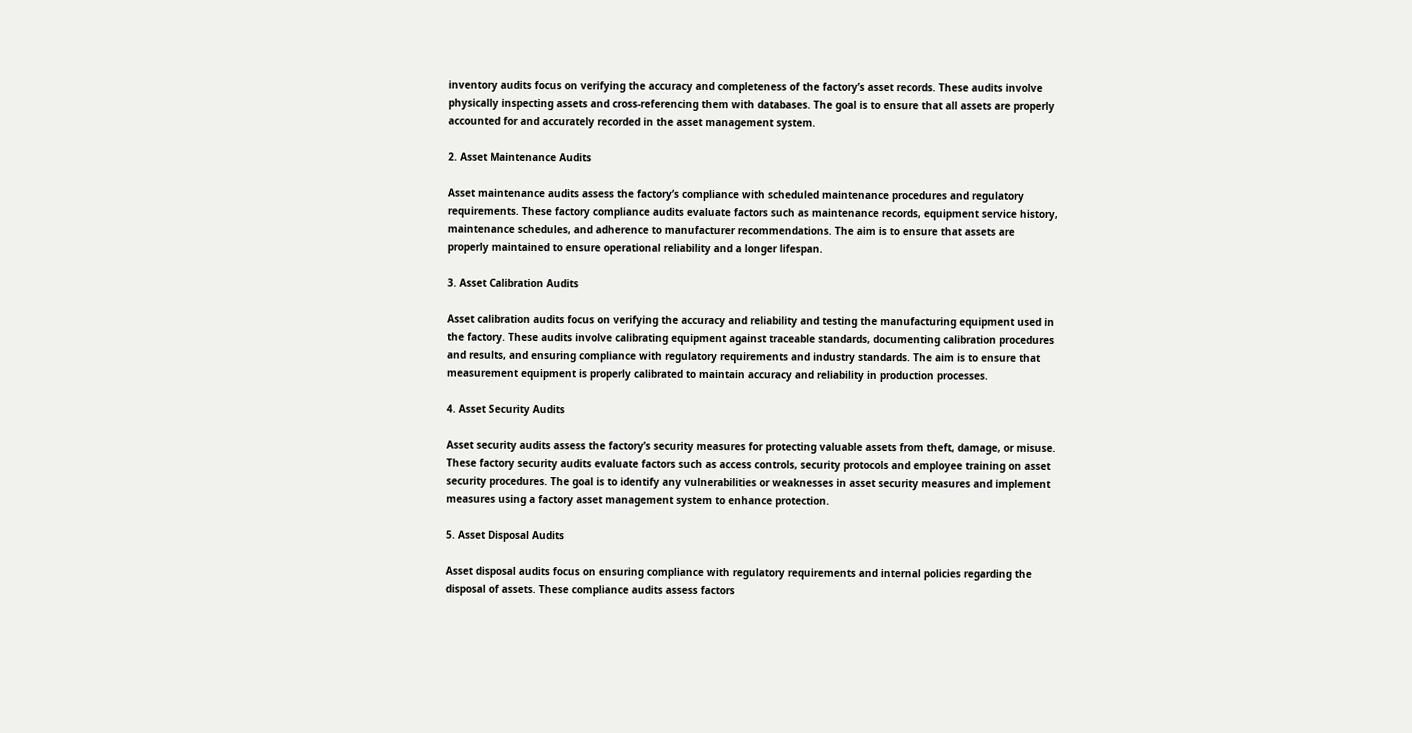inventory audits focus on verifying the accuracy and completeness of the factory’s asset records. These audits involve physically inspecting assets and cross-referencing them with databases. The goal is to ensure that all assets are properly accounted for and accurately recorded in the asset management system.

2. Asset Maintenance Audits

Asset maintenance audits assess the factory’s compliance with scheduled maintenance procedures and regulatory requirements. These factory compliance audits evaluate factors such as maintenance records, equipment service history, maintenance schedules, and adherence to manufacturer recommendations. The aim is to ensure that assets are properly maintained to ensure operational reliability and a longer lifespan.

3. Asset Calibration Audits

Asset calibration audits focus on verifying the accuracy and reliability and testing the manufacturing equipment used in the factory. These audits involve calibrating equipment against traceable standards, documenting calibration procedures and results, and ensuring compliance with regulatory requirements and industry standards. The aim is to ensure that measurement equipment is properly calibrated to maintain accuracy and reliability in production processes.

4. Asset Security Audits

Asset security audits assess the factory’s security measures for protecting valuable assets from theft, damage, or misuse. These factory security audits evaluate factors such as access controls, security protocols and employee training on asset security procedures. The goal is to identify any vulnerabilities or weaknesses in asset security measures and implement measures using a factory asset management system to enhance protection.

5. Asset Disposal Audits

Asset disposal audits focus on ensuring compliance with regulatory requirements and internal policies regarding the disposal of assets. These compliance audits assess factors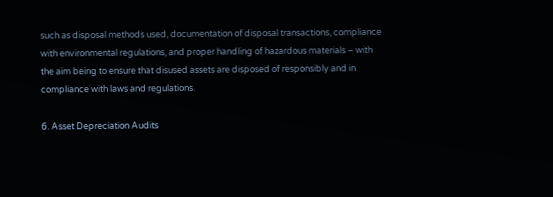such as disposal methods used, documentation of disposal transactions, compliance with environmental regulations, and proper handling of hazardous materials – with the aim being to ensure that disused assets are disposed of responsibly and in compliance with laws and regulations.

6. Asset Depreciation Audits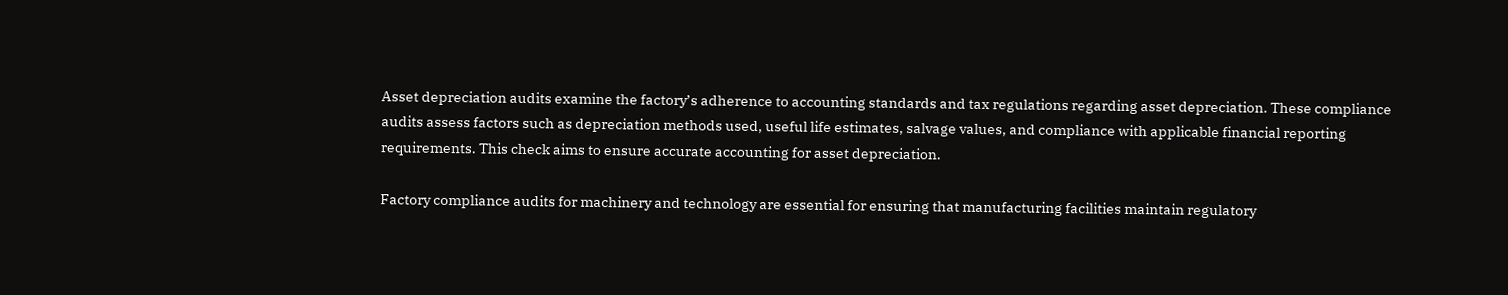Asset depreciation audits examine the factory’s adherence to accounting standards and tax regulations regarding asset depreciation. These compliance audits assess factors such as depreciation methods used, useful life estimates, salvage values, and compliance with applicable financial reporting requirements. This check aims to ensure accurate accounting for asset depreciation.

Factory compliance audits for machinery and technology are essential for ensuring that manufacturing facilities maintain regulatory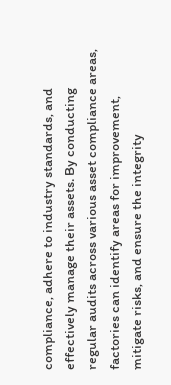compliance, adhere to industry standards, and effectively manage their assets. By conducting regular audits across various asset compliance areas, factories can identify areas for improvement, mitigate risks, and ensure the integrity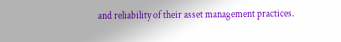and reliability of their asset management practices.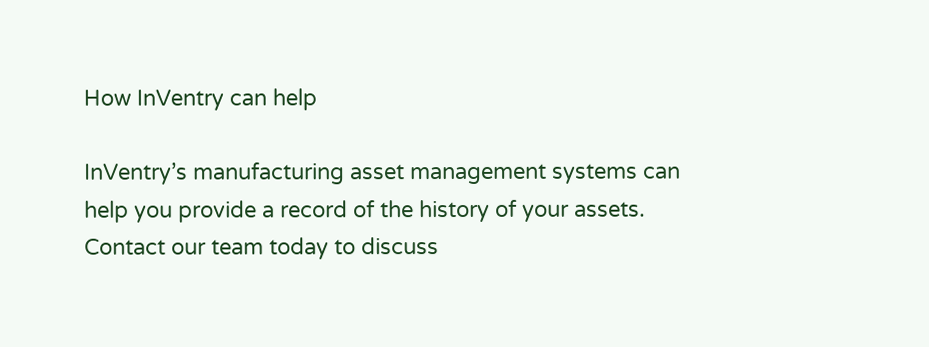How InVentry can help

InVentry’s manufacturing asset management systems can help you provide a record of the history of your assets. Contact our team today to discuss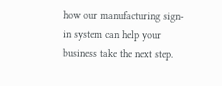how our manufacturing sign-in system can help your business take the next step.